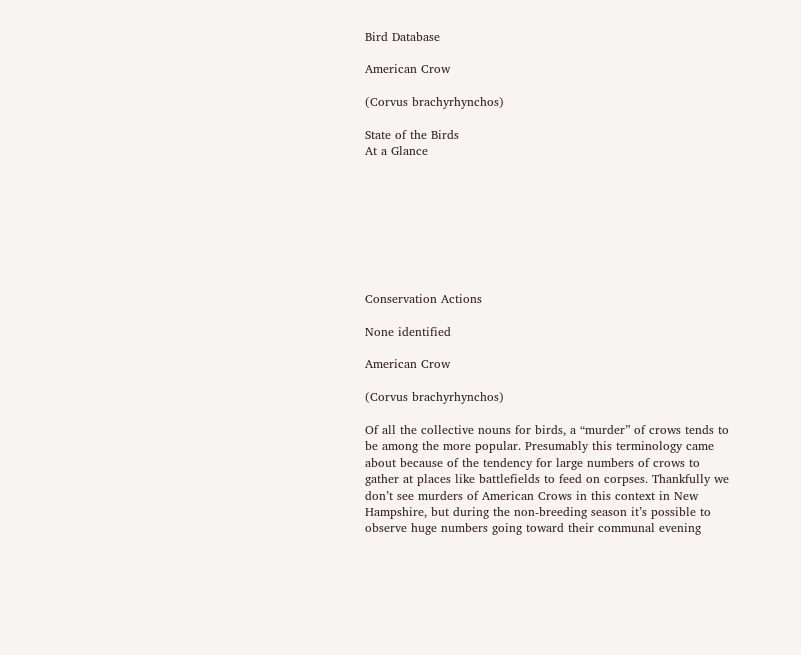Bird Database

American Crow

(Corvus brachyrhynchos)

State of the Birds
At a Glance








Conservation Actions

None identified

American Crow

(Corvus brachyrhynchos)

Of all the collective nouns for birds, a “murder” of crows tends to be among the more popular. Presumably this terminology came about because of the tendency for large numbers of crows to gather at places like battlefields to feed on corpses. Thankfully we don’t see murders of American Crows in this context in New Hampshire, but during the non-breeding season it’s possible to observe huge numbers going toward their communal evening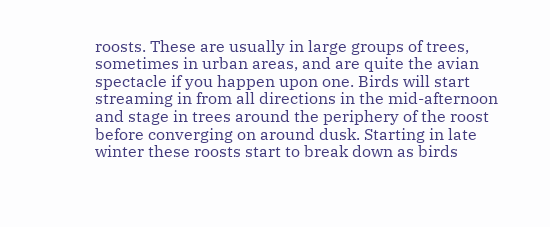roosts. These are usually in large groups of trees, sometimes in urban areas, and are quite the avian spectacle if you happen upon one. Birds will start streaming in from all directions in the mid-afternoon and stage in trees around the periphery of the roost before converging on around dusk. Starting in late winter these roosts start to break down as birds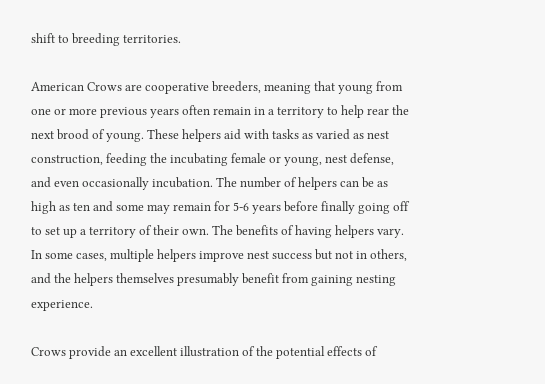shift to breeding territories.

American Crows are cooperative breeders, meaning that young from one or more previous years often remain in a territory to help rear the next brood of young. These helpers aid with tasks as varied as nest construction, feeding the incubating female or young, nest defense, and even occasionally incubation. The number of helpers can be as high as ten and some may remain for 5-6 years before finally going off to set up a territory of their own. The benefits of having helpers vary. In some cases, multiple helpers improve nest success but not in others, and the helpers themselves presumably benefit from gaining nesting experience.

Crows provide an excellent illustration of the potential effects of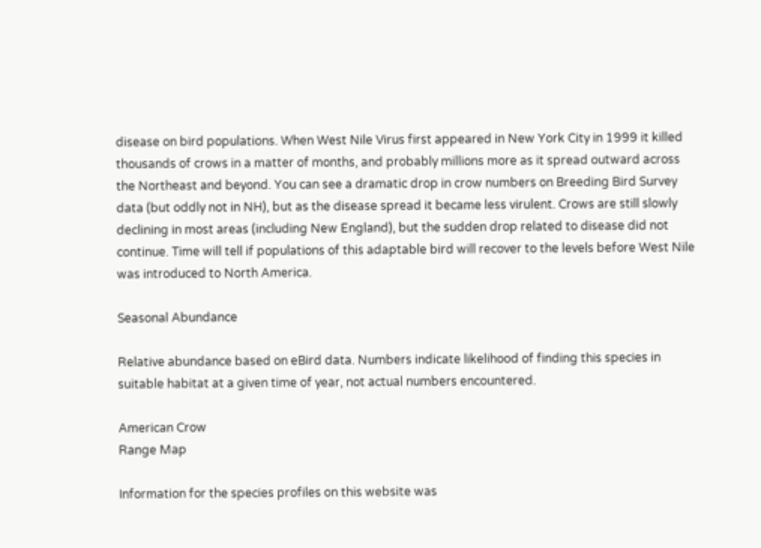disease on bird populations. When West Nile Virus first appeared in New York City in 1999 it killed thousands of crows in a matter of months, and probably millions more as it spread outward across the Northeast and beyond. You can see a dramatic drop in crow numbers on Breeding Bird Survey data (but oddly not in NH), but as the disease spread it became less virulent. Crows are still slowly declining in most areas (including New England), but the sudden drop related to disease did not continue. Time will tell if populations of this adaptable bird will recover to the levels before West Nile was introduced to North America.

Seasonal Abundance

Relative abundance based on eBird data. Numbers indicate likelihood of finding this species in suitable habitat at a given time of year, not actual numbers encountered.

American Crow
Range Map

Information for the species profiles on this website was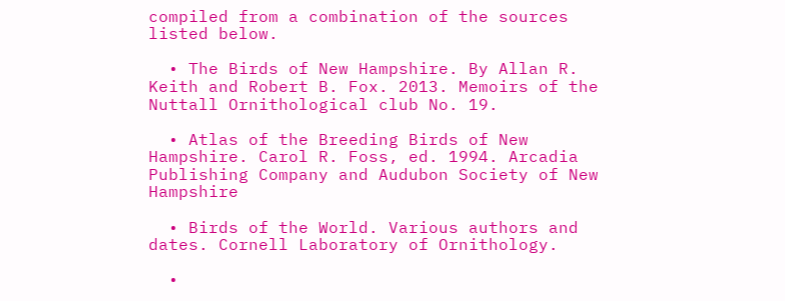compiled from a combination of the sources listed below.

  • The Birds of New Hampshire. By Allan R. Keith and Robert B. Fox. 2013. Memoirs of the Nuttall Ornithological club No. 19.

  • Atlas of the Breeding Birds of New Hampshire. Carol R. Foss, ed. 1994. Arcadia Publishing Company and Audubon Society of New Hampshire

  • Birds of the World. Various authors and dates. Cornell Laboratory of Ornithology.

  •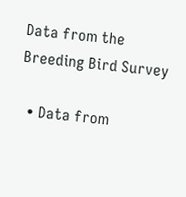Data from the Breeding Bird Survey

  • Data from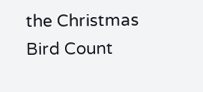the Christmas Bird Count